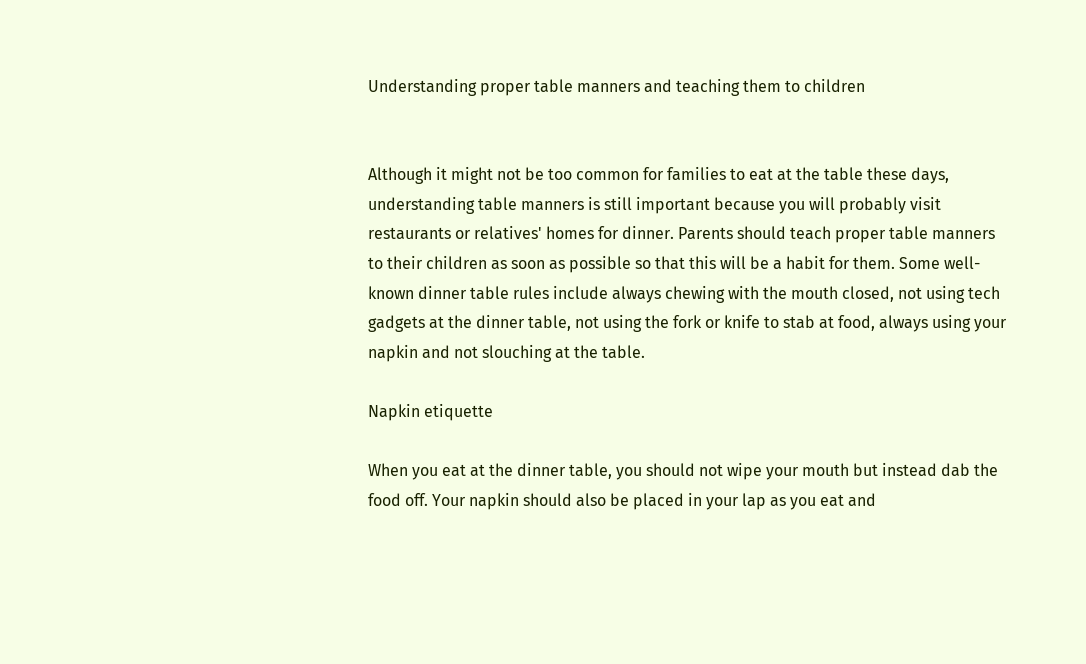Understanding proper table manners and teaching them to children


Although it might not be too common for families to eat at the table these days, understanding table manners is still important because you will probably visit restaurants or relatives' homes for dinner. Parents should teach proper table manners to their children as soon as possible so that this will be a habit for them. Some well-known dinner table rules include always chewing with the mouth closed, not using tech gadgets at the dinner table, not using the fork or knife to stab at food, always using your napkin and not slouching at the table.

Napkin etiquette

When you eat at the dinner table, you should not wipe your mouth but instead dab the food off. Your napkin should also be placed in your lap as you eat and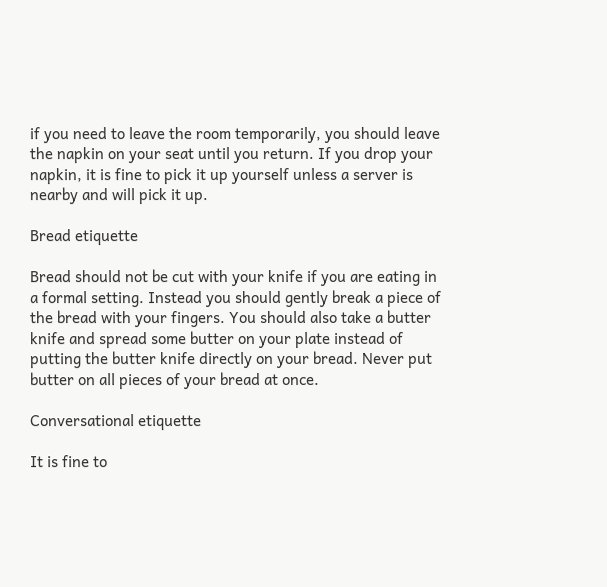if you need to leave the room temporarily, you should leave the napkin on your seat until you return. If you drop your napkin, it is fine to pick it up yourself unless a server is nearby and will pick it up.

Bread etiquette

Bread should not be cut with your knife if you are eating in a formal setting. Instead you should gently break a piece of the bread with your fingers. You should also take a butter knife and spread some butter on your plate instead of putting the butter knife directly on your bread. Never put butter on all pieces of your bread at once.

Conversational etiquette

It is fine to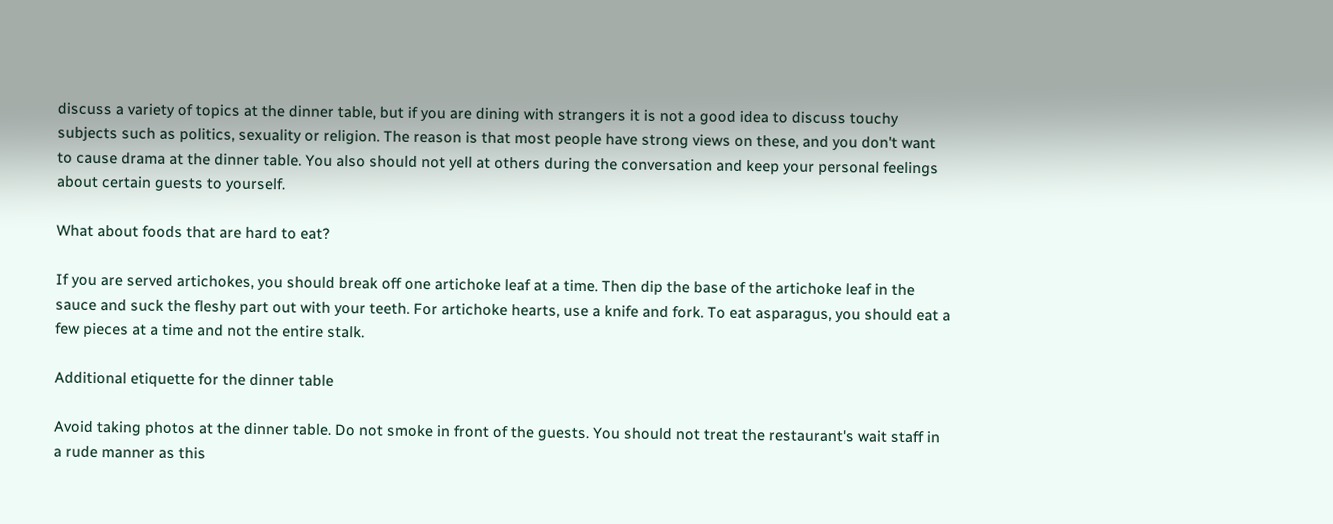discuss a variety of topics at the dinner table, but if you are dining with strangers it is not a good idea to discuss touchy subjects such as politics, sexuality or religion. The reason is that most people have strong views on these, and you don't want to cause drama at the dinner table. You also should not yell at others during the conversation and keep your personal feelings about certain guests to yourself.

What about foods that are hard to eat?

If you are served artichokes, you should break off one artichoke leaf at a time. Then dip the base of the artichoke leaf in the sauce and suck the fleshy part out with your teeth. For artichoke hearts, use a knife and fork. To eat asparagus, you should eat a few pieces at a time and not the entire stalk.

Additional etiquette for the dinner table

Avoid taking photos at the dinner table. Do not smoke in front of the guests. You should not treat the restaurant's wait staff in a rude manner as this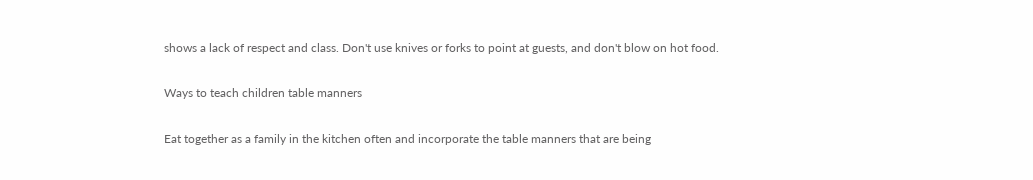shows a lack of respect and class. Don't use knives or forks to point at guests, and don't blow on hot food.

Ways to teach children table manners

Eat together as a family in the kitchen often and incorporate the table manners that are being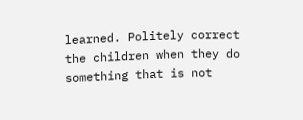learned. Politely correct the children when they do something that is not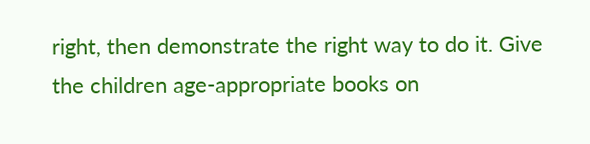right, then demonstrate the right way to do it. Give the children age-appropriate books on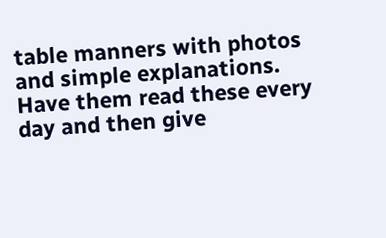table manners with photos and simple explanations. Have them read these every day and then give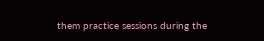them practice sessions during the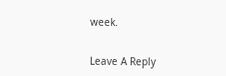week.


Leave A Reply